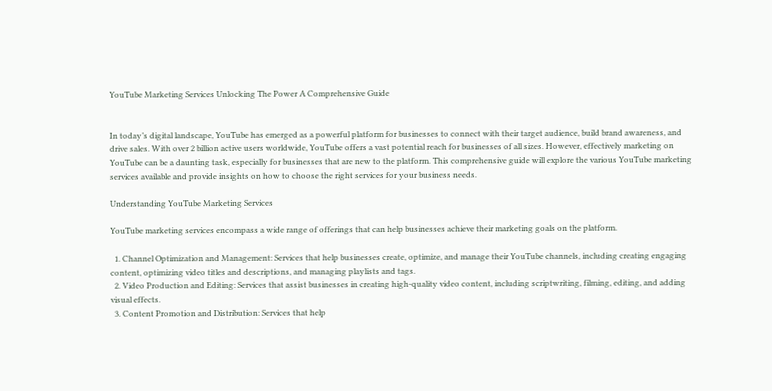YouTube Marketing Services Unlocking The Power A Comprehensive Guide


In today’s digital landscape, YouTube has emerged as a powerful platform for businesses to connect with their target audience, build brand awareness, and drive sales. With over 2 billion active users worldwide, YouTube offers a vast potential reach for businesses of all sizes. However, effectively marketing on YouTube can be a daunting task, especially for businesses that are new to the platform. This comprehensive guide will explore the various YouTube marketing services available and provide insights on how to choose the right services for your business needs.

Understanding YouTube Marketing Services

YouTube marketing services encompass a wide range of offerings that can help businesses achieve their marketing goals on the platform.

  1. Channel Optimization and Management: Services that help businesses create, optimize, and manage their YouTube channels, including creating engaging content, optimizing video titles and descriptions, and managing playlists and tags.
  2. Video Production and Editing: Services that assist businesses in creating high-quality video content, including scriptwriting, filming, editing, and adding visual effects.
  3. Content Promotion and Distribution: Services that help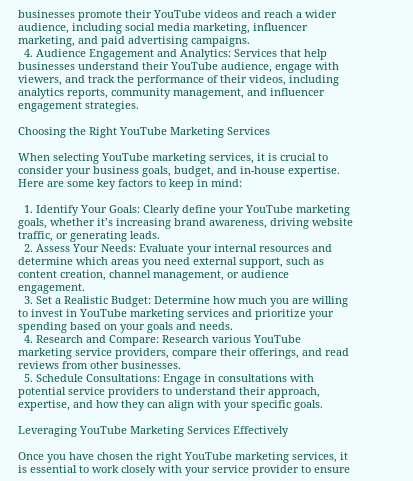businesses promote their YouTube videos and reach a wider audience, including social media marketing, influencer marketing, and paid advertising campaigns.
  4. Audience Engagement and Analytics: Services that help businesses understand their YouTube audience, engage with viewers, and track the performance of their videos, including analytics reports, community management, and influencer engagement strategies.

Choosing the Right YouTube Marketing Services

When selecting YouTube marketing services, it is crucial to consider your business goals, budget, and in-house expertise. Here are some key factors to keep in mind:

  1. Identify Your Goals: Clearly define your YouTube marketing goals, whether it’s increasing brand awareness, driving website traffic, or generating leads.
  2. Assess Your Needs: Evaluate your internal resources and determine which areas you need external support, such as content creation, channel management, or audience engagement.
  3. Set a Realistic Budget: Determine how much you are willing to invest in YouTube marketing services and prioritize your spending based on your goals and needs.
  4. Research and Compare: Research various YouTube marketing service providers, compare their offerings, and read reviews from other businesses.
  5. Schedule Consultations: Engage in consultations with potential service providers to understand their approach, expertise, and how they can align with your specific goals.

Leveraging YouTube Marketing Services Effectively

Once you have chosen the right YouTube marketing services, it is essential to work closely with your service provider to ensure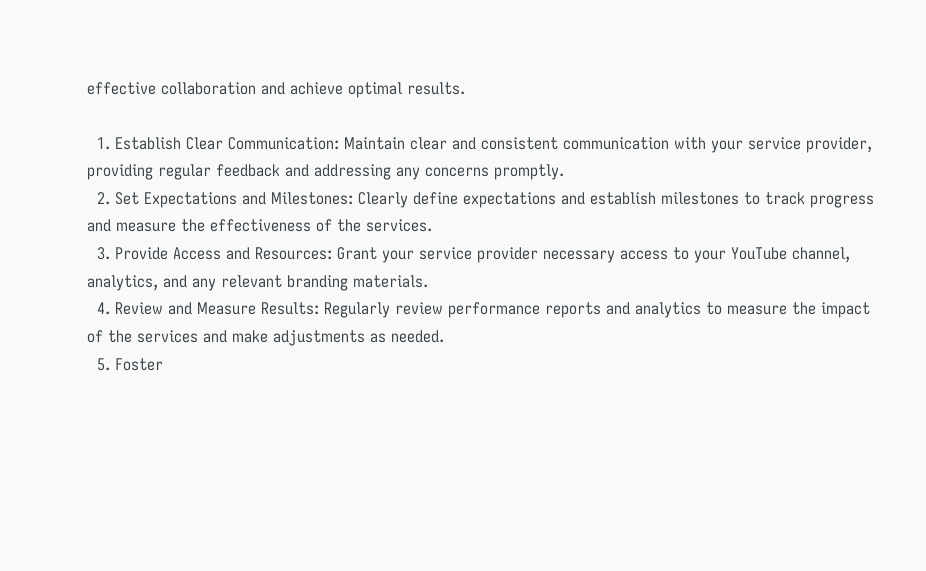effective collaboration and achieve optimal results.

  1. Establish Clear Communication: Maintain clear and consistent communication with your service provider, providing regular feedback and addressing any concerns promptly.
  2. Set Expectations and Milestones: Clearly define expectations and establish milestones to track progress and measure the effectiveness of the services.
  3. Provide Access and Resources: Grant your service provider necessary access to your YouTube channel, analytics, and any relevant branding materials.
  4. Review and Measure Results: Regularly review performance reports and analytics to measure the impact of the services and make adjustments as needed.
  5. Foster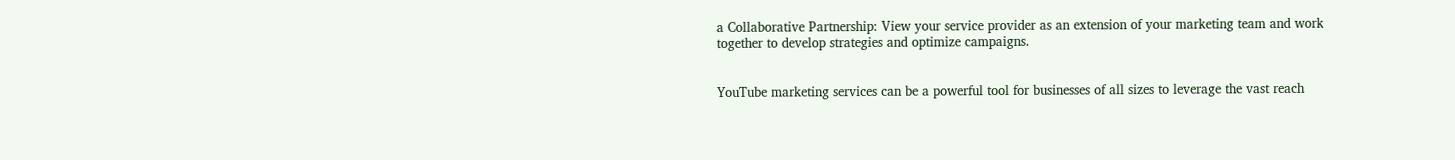a Collaborative Partnership: View your service provider as an extension of your marketing team and work together to develop strategies and optimize campaigns.


YouTube marketing services can be a powerful tool for businesses of all sizes to leverage the vast reach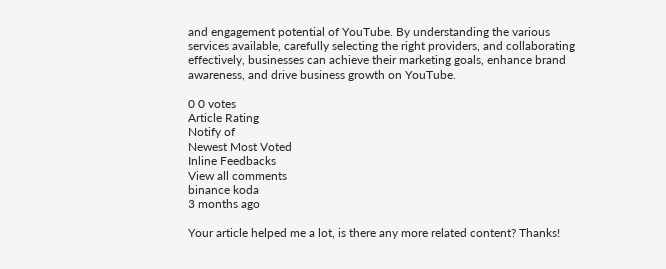and engagement potential of YouTube. By understanding the various services available, carefully selecting the right providers, and collaborating effectively, businesses can achieve their marketing goals, enhance brand awareness, and drive business growth on YouTube.

0 0 votes
Article Rating
Notify of
Newest Most Voted
Inline Feedbacks
View all comments
binance koda
3 months ago

Your article helped me a lot, is there any more related content? Thanks!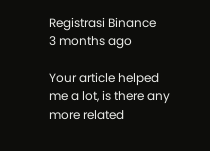Registrasi Binance
3 months ago

Your article helped me a lot, is there any more related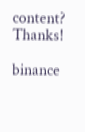content? Thanks!

binance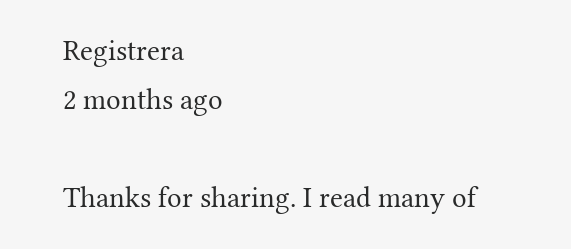Registrera
2 months ago

Thanks for sharing. I read many of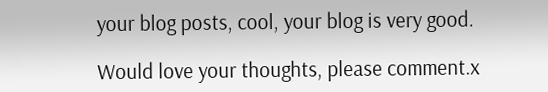your blog posts, cool, your blog is very good.

Would love your thoughts, please comment.x